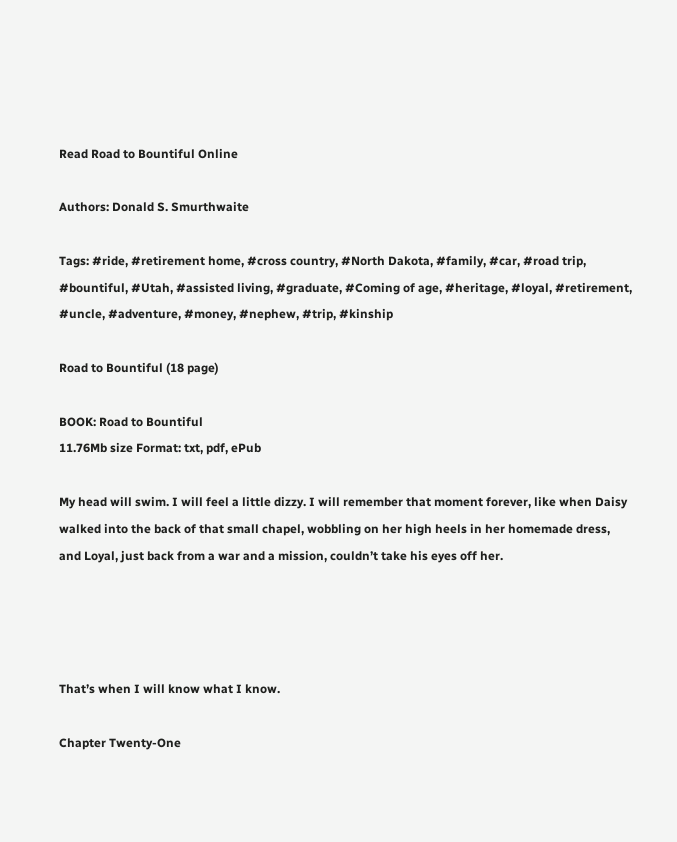Read Road to Bountiful Online

Authors: Donald S. Smurthwaite

Tags: #ride, #retirement home, #cross country, #North Dakota, #family, #car, #road trip, #bountiful, #Utah, #assisted living, #graduate, #Coming of age, #heritage, #loyal, #retirement, #uncle, #adventure, #money, #nephew, #trip, #kinship

Road to Bountiful (18 page)

BOOK: Road to Bountiful
11.76Mb size Format: txt, pdf, ePub

My head will swim. I will feel a little dizzy. I will remember that moment forever, like when Daisy walked into the back of that small chapel, wobbling on her high heels in her homemade dress, and Loyal, just back from a war and a mission, couldn’t take his eyes off her.




That’s when I will know what I know.

Chapter Twenty-One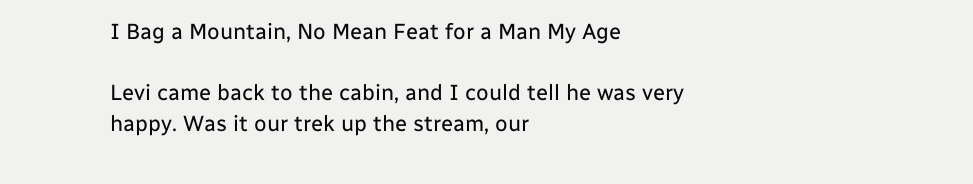I Bag a Mountain, No Mean Feat for a Man My Age

Levi came back to the cabin, and I could tell he was very happy. Was it our trek up the stream, our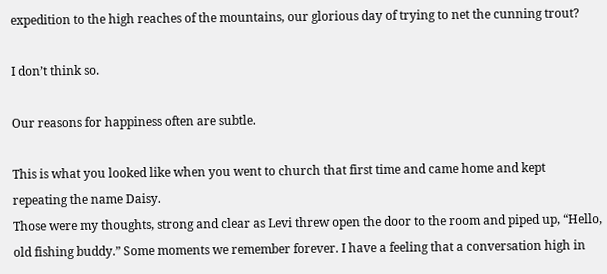expedition to the high reaches of the mountains, our glorious day of trying to net the cunning trout?

I don’t think so.

Our reasons for happiness often are subtle.

This is what you looked like when you went to church that first time and came home and kept repeating the name Daisy.
Those were my thoughts, strong and clear as Levi threw open the door to the room and piped up, “Hello, old fishing buddy.” Some moments we remember forever. I have a feeling that a conversation high in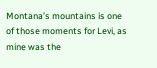Montana’s mountains is one of those moments for Levi, as mine was the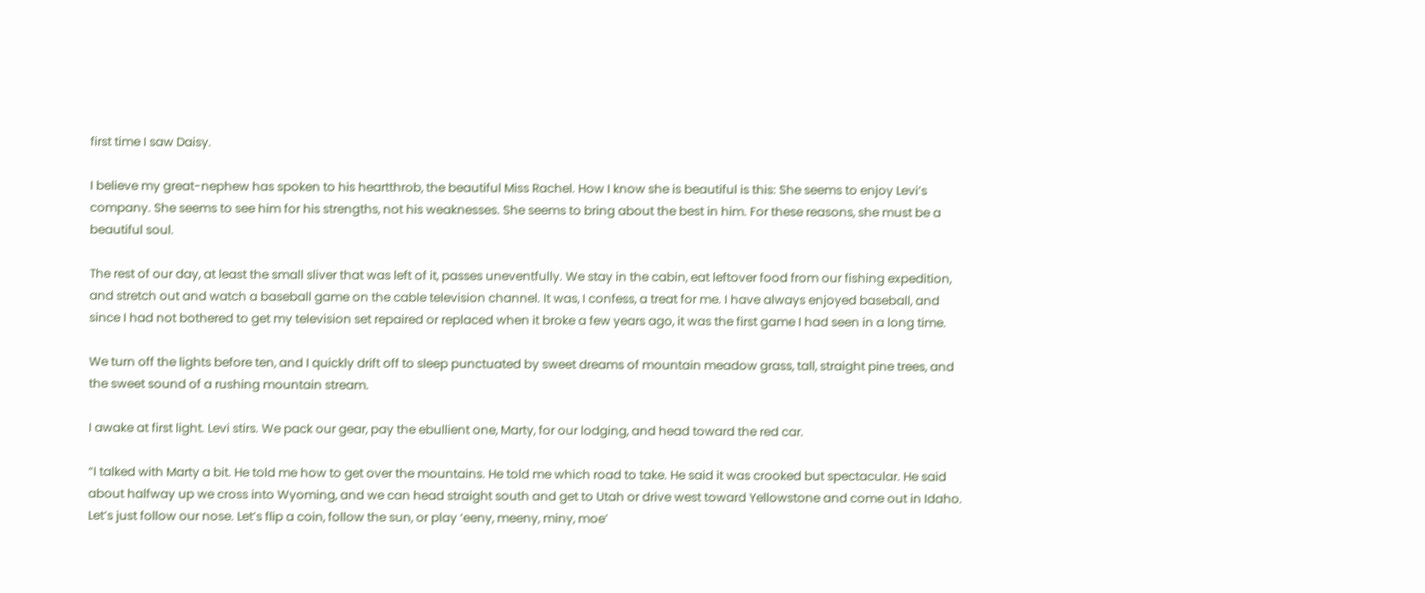first time I saw Daisy.

I believe my great-nephew has spoken to his heartthrob, the beautiful Miss Rachel. How I know she is beautiful is this: She seems to enjoy Levi’s company. She seems to see him for his strengths, not his weaknesses. She seems to bring about the best in him. For these reasons, she must be a beautiful soul.

The rest of our day, at least the small sliver that was left of it, passes uneventfully. We stay in the cabin, eat leftover food from our fishing expedition, and stretch out and watch a baseball game on the cable television channel. It was, I confess, a treat for me. I have always enjoyed baseball, and since I had not bothered to get my television set repaired or replaced when it broke a few years ago, it was the first game I had seen in a long time.

We turn off the lights before ten, and I quickly drift off to sleep punctuated by sweet dreams of mountain meadow grass, tall, straight pine trees, and the sweet sound of a rushing mountain stream.

I awake at first light. Levi stirs. We pack our gear, pay the ebullient one, Marty, for our lodging, and head toward the red car.

“I talked with Marty a bit. He told me how to get over the mountains. He told me which road to take. He said it was crooked but spectacular. He said about halfway up we cross into Wyoming, and we can head straight south and get to Utah or drive west toward Yellowstone and come out in Idaho. Let’s just follow our nose. Let’s flip a coin, follow the sun, or play ‘eeny, meeny, miny, moe’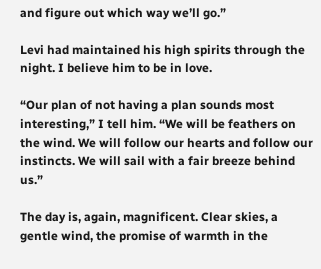and figure out which way we’ll go.”

Levi had maintained his high spirits through the night. I believe him to be in love.

“Our plan of not having a plan sounds most interesting,” I tell him. “We will be feathers on the wind. We will follow our hearts and follow our instincts. We will sail with a fair breeze behind us.”

The day is, again, magnificent. Clear skies, a gentle wind, the promise of warmth in the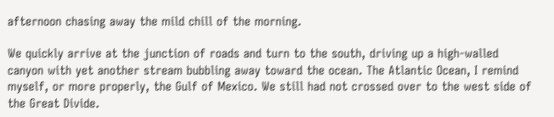afternoon chasing away the mild chill of the morning.

We quickly arrive at the junction of roads and turn to the south, driving up a high-walled canyon with yet another stream bubbling away toward the ocean. The Atlantic Ocean, I remind myself, or more properly, the Gulf of Mexico. We still had not crossed over to the west side of the Great Divide.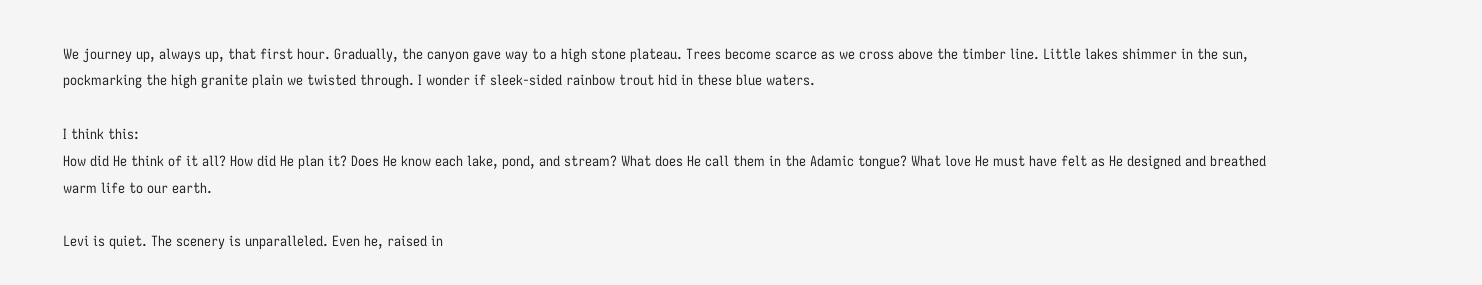We journey up, always up, that first hour. Gradually, the canyon gave way to a high stone plateau. Trees become scarce as we cross above the timber line. Little lakes shimmer in the sun, pockmarking the high granite plain we twisted through. I wonder if sleek-sided rainbow trout hid in these blue waters.

I think this:
How did He think of it all? How did He plan it? Does He know each lake, pond, and stream? What does He call them in the Adamic tongue? What love He must have felt as He designed and breathed warm life to our earth.

Levi is quiet. The scenery is unparalleled. Even he, raised in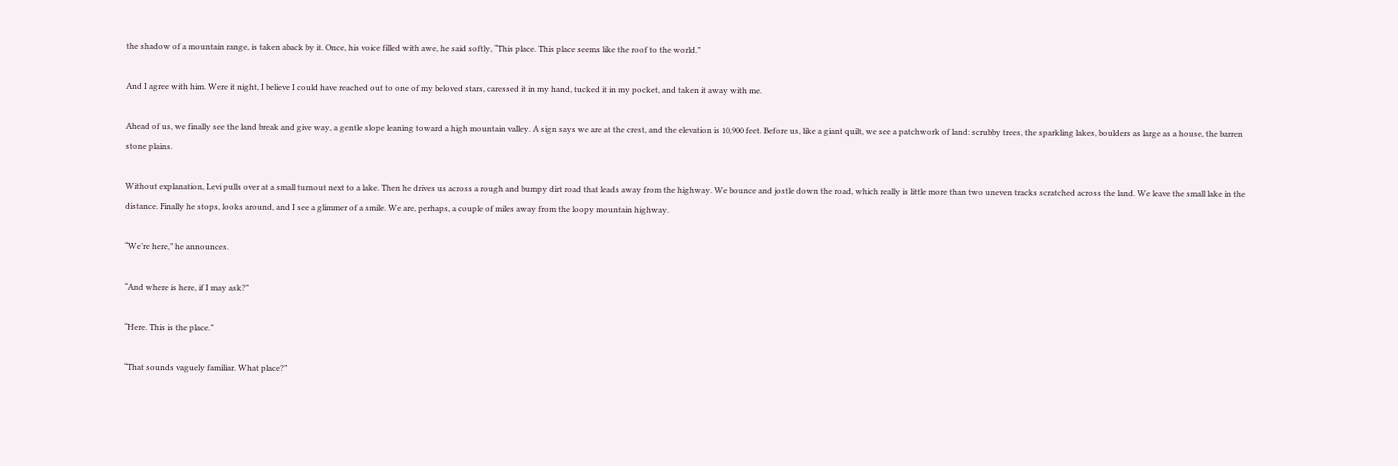the shadow of a mountain range, is taken aback by it. Once, his voice filled with awe, he said softly, “This place. This place seems like the roof to the world.”

And I agree with him. Were it night, I believe I could have reached out to one of my beloved stars, caressed it in my hand, tucked it in my pocket, and taken it away with me.

Ahead of us, we finally see the land break and give way, a gentle slope leaning toward a high mountain valley. A sign says we are at the crest, and the elevation is 10,900 feet. Before us, like a giant quilt, we see a patchwork of land: scrubby trees, the sparkling lakes, boulders as large as a house, the barren stone plains.

Without explanation, Levi pulls over at a small turnout next to a lake. Then he drives us across a rough and bumpy dirt road that leads away from the highway. We bounce and jostle down the road, which really is little more than two uneven tracks scratched across the land. We leave the small lake in the distance. Finally he stops, looks around, and I see a glimmer of a smile. We are, perhaps, a couple of miles away from the loopy mountain highway.

“We’re here,” he announces.

“And where is here, if I may ask?”

“Here. This is the place.”

“That sounds vaguely familiar. What place?”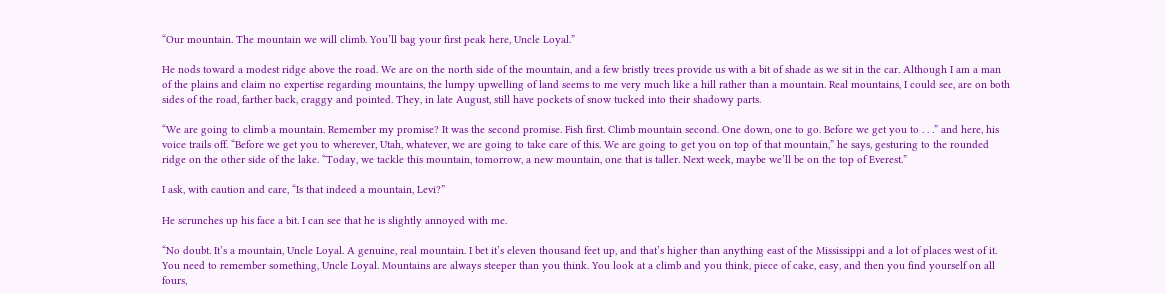“Our mountain. The mountain we will climb. You’ll bag your first peak here, Uncle Loyal.”

He nods toward a modest ridge above the road. We are on the north side of the mountain, and a few bristly trees provide us with a bit of shade as we sit in the car. Although I am a man of the plains and claim no expertise regarding mountains, the lumpy upwelling of land seems to me very much like a hill rather than a mountain. Real mountains, I could see, are on both sides of the road, farther back, craggy and pointed. They, in late August, still have pockets of snow tucked into their shadowy parts.

“We are going to climb a mountain. Remember my promise? It was the second promise. Fish first. Climb mountain second. One down, one to go. Before we get you to . . .” and here, his voice trails off. “Before we get you to wherever, Utah, whatever, we are going to take care of this. We are going to get you on top of that mountain,” he says, gesturing to the rounded ridge on the other side of the lake. “Today, we tackle this mountain, tomorrow, a new mountain, one that is taller. Next week, maybe we’ll be on the top of Everest.”

I ask, with caution and care, “Is that indeed a mountain, Levi?”

He scrunches up his face a bit. I can see that he is slightly annoyed with me.

“No doubt. It’s a mountain, Uncle Loyal. A genuine, real mountain. I bet it’s eleven thousand feet up, and that’s higher than anything east of the Mississippi and a lot of places west of it. You need to remember something, Uncle Loyal. Mountains are always steeper than you think. You look at a climb and you think, piece of cake, easy, and then you find yourself on all fours,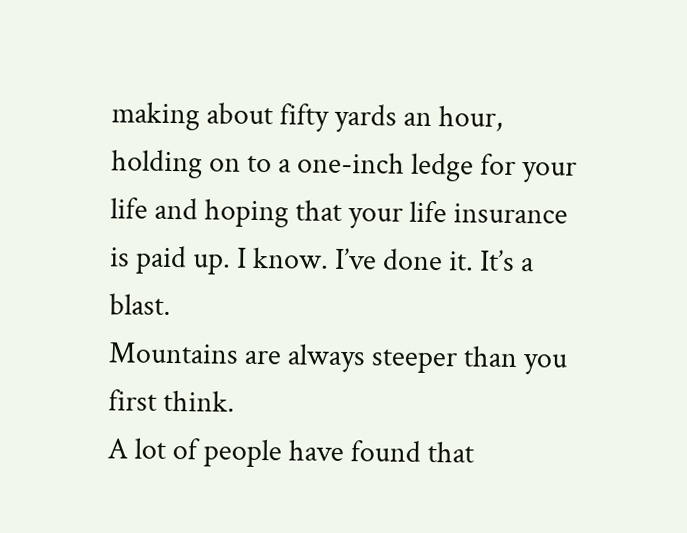making about fifty yards an hour, holding on to a one-inch ledge for your life and hoping that your life insurance is paid up. I know. I’ve done it. It’s a blast.
Mountains are always steeper than you first think.
A lot of people have found that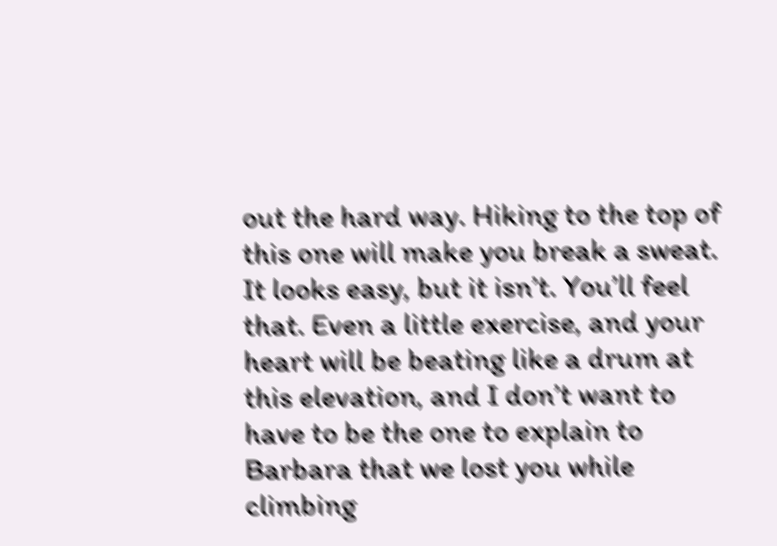out the hard way. Hiking to the top of this one will make you break a sweat. It looks easy, but it isn’t. You’ll feel that. Even a little exercise, and your heart will be beating like a drum at this elevation, and I don’t want to have to be the one to explain to Barbara that we lost you while climbing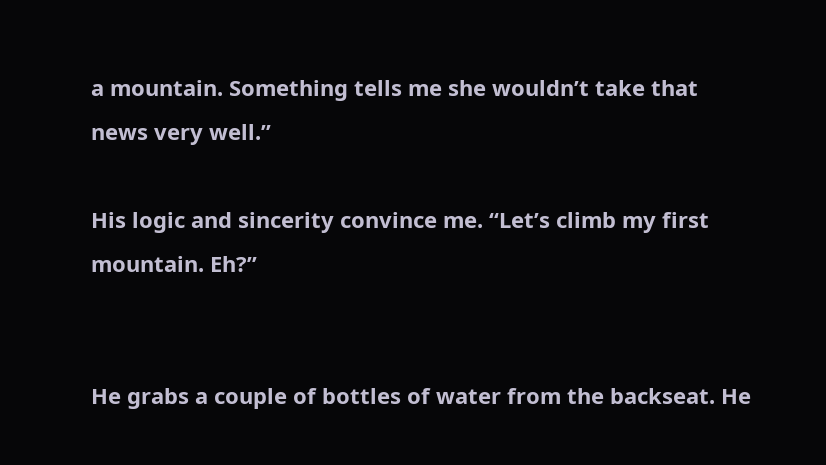a mountain. Something tells me she wouldn’t take that news very well.”

His logic and sincerity convince me. “Let’s climb my first mountain. Eh?”


He grabs a couple of bottles of water from the backseat. He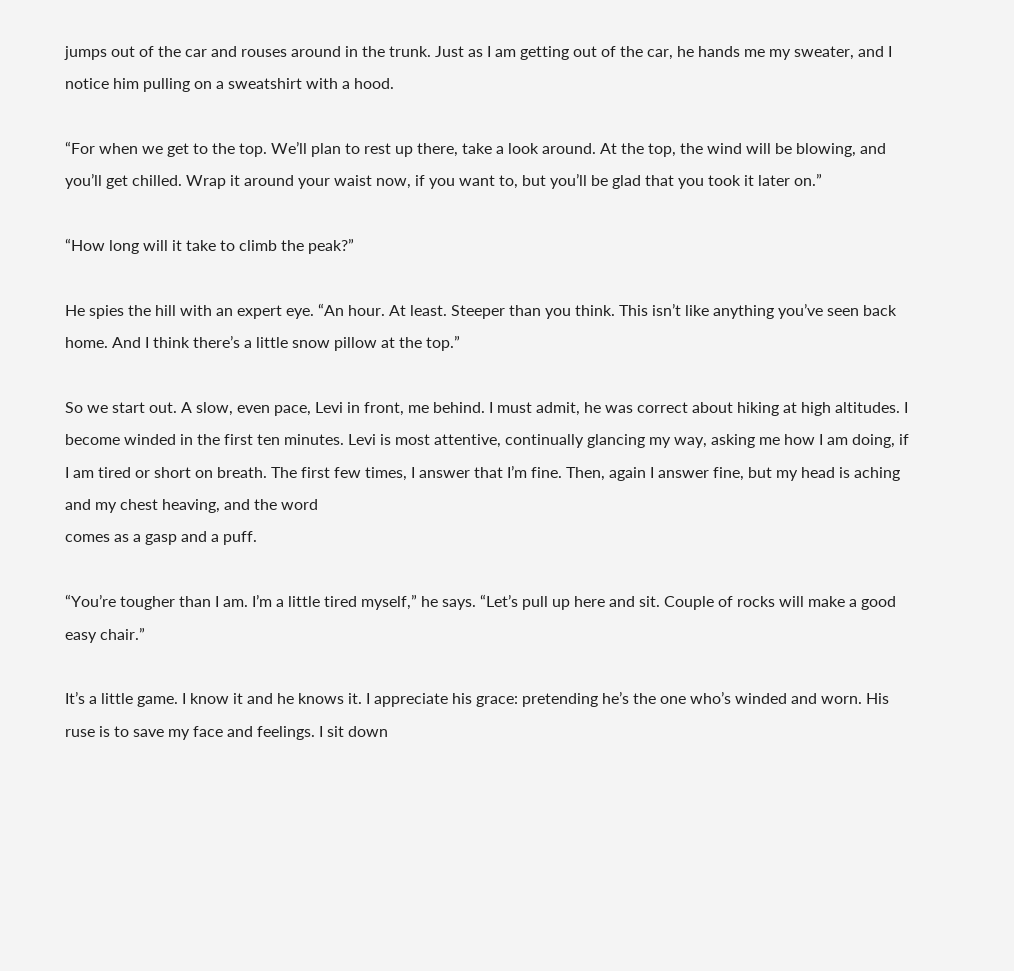jumps out of the car and rouses around in the trunk. Just as I am getting out of the car, he hands me my sweater, and I notice him pulling on a sweatshirt with a hood.

“For when we get to the top. We’ll plan to rest up there, take a look around. At the top, the wind will be blowing, and you’ll get chilled. Wrap it around your waist now, if you want to, but you’ll be glad that you took it later on.”

“How long will it take to climb the peak?”

He spies the hill with an expert eye. “An hour. At least. Steeper than you think. This isn’t like anything you’ve seen back home. And I think there’s a little snow pillow at the top.”

So we start out. A slow, even pace, Levi in front, me behind. I must admit, he was correct about hiking at high altitudes. I become winded in the first ten minutes. Levi is most attentive, continually glancing my way, asking me how I am doing, if I am tired or short on breath. The first few times, I answer that I’m fine. Then, again I answer fine, but my head is aching and my chest heaving, and the word
comes as a gasp and a puff.

“You’re tougher than I am. I’m a little tired myself,” he says. “Let’s pull up here and sit. Couple of rocks will make a good easy chair.”

It’s a little game. I know it and he knows it. I appreciate his grace: pretending he’s the one who’s winded and worn. His ruse is to save my face and feelings. I sit down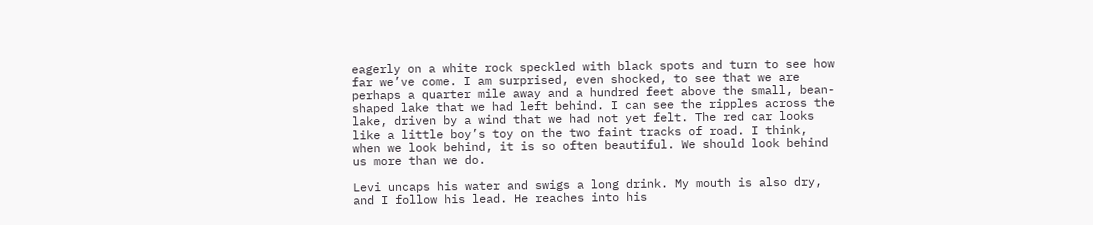eagerly on a white rock speckled with black spots and turn to see how far we’ve come. I am surprised, even shocked, to see that we are perhaps a quarter mile away and a hundred feet above the small, bean-shaped lake that we had left behind. I can see the ripples across the lake, driven by a wind that we had not yet felt. The red car looks like a little boy’s toy on the two faint tracks of road. I think, when we look behind, it is so often beautiful. We should look behind us more than we do.

Levi uncaps his water and swigs a long drink. My mouth is also dry, and I follow his lead. He reaches into his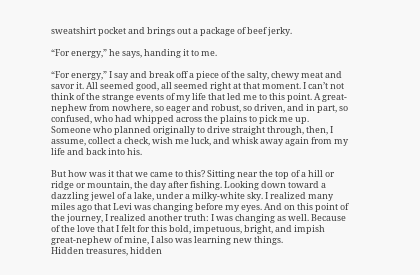sweatshirt pocket and brings out a package of beef jerky.

“For energy,” he says, handing it to me.

“For energy,” I say and break off a piece of the salty, chewy meat and savor it. All seemed good, all seemed right at that moment. I can’t not think of the strange events of my life that led me to this point. A great-nephew from nowhere, so eager and robust, so driven, and in part, so confused, who had whipped across the plains to pick me up. Someone who planned originally to drive straight through, then, I assume, collect a check, wish me luck, and whisk away again from my life and back into his.

But how was it that we came to this? Sitting near the top of a hill or ridge or mountain, the day after fishing. Looking down toward a dazzling jewel of a lake, under a milky-white sky. I realized many miles ago that Levi was changing before my eyes. And on this point of the journey, I realized another truth: I was changing as well. Because of the love that I felt for this bold, impetuous, bright, and impish great-nephew of mine, I also was learning new things.
Hidden treasures, hidden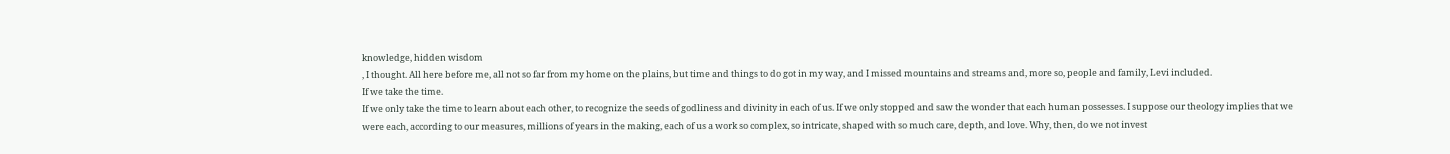knowledge, hidden wisdom
, I thought. All here before me, all not so far from my home on the plains, but time and things to do got in my way, and I missed mountains and streams and, more so, people and family, Levi included.
If we take the time.
If we only take the time to learn about each other, to recognize the seeds of godliness and divinity in each of us. If we only stopped and saw the wonder that each human possesses. I suppose our theology implies that we were each, according to our measures, millions of years in the making, each of us a work so complex, so intricate, shaped with so much care, depth, and love. Why, then, do we not invest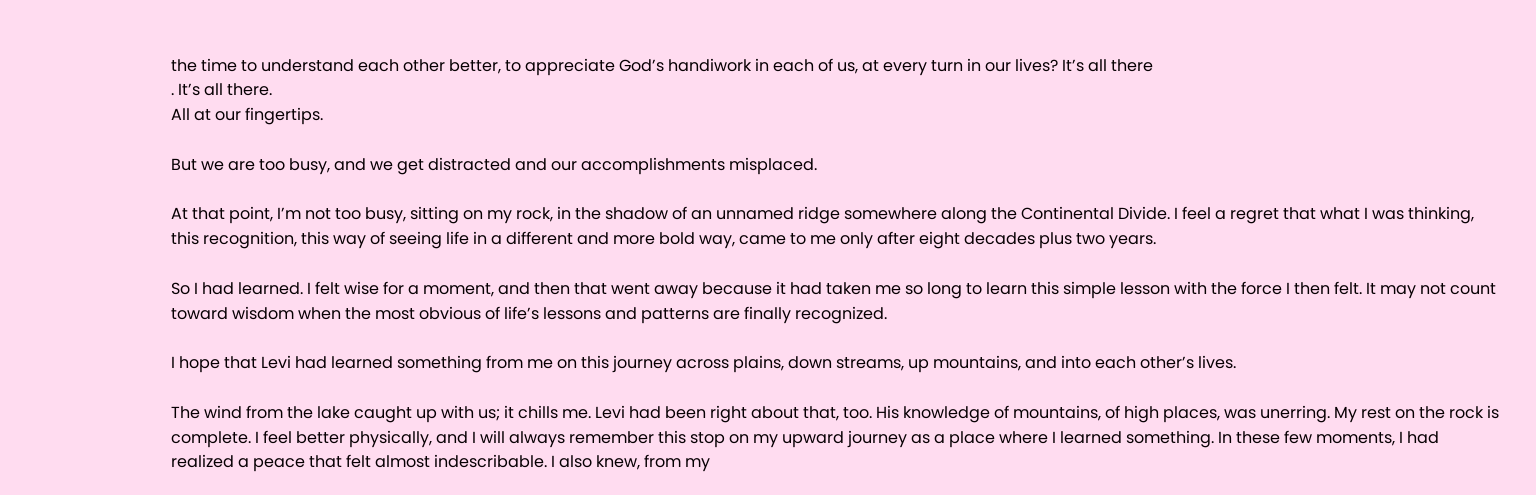the time to understand each other better, to appreciate God’s handiwork in each of us, at every turn in our lives? It’s all there
. It’s all there.
All at our fingertips.

But we are too busy, and we get distracted and our accomplishments misplaced.

At that point, I’m not too busy, sitting on my rock, in the shadow of an unnamed ridge somewhere along the Continental Divide. I feel a regret that what I was thinking, this recognition, this way of seeing life in a different and more bold way, came to me only after eight decades plus two years.

So I had learned. I felt wise for a moment, and then that went away because it had taken me so long to learn this simple lesson with the force I then felt. It may not count toward wisdom when the most obvious of life’s lessons and patterns are finally recognized.

I hope that Levi had learned something from me on this journey across plains, down streams, up mountains, and into each other’s lives.

The wind from the lake caught up with us; it chills me. Levi had been right about that, too. His knowledge of mountains, of high places, was unerring. My rest on the rock is complete. I feel better physically, and I will always remember this stop on my upward journey as a place where I learned something. In these few moments, I had realized a peace that felt almost indescribable. I also knew, from my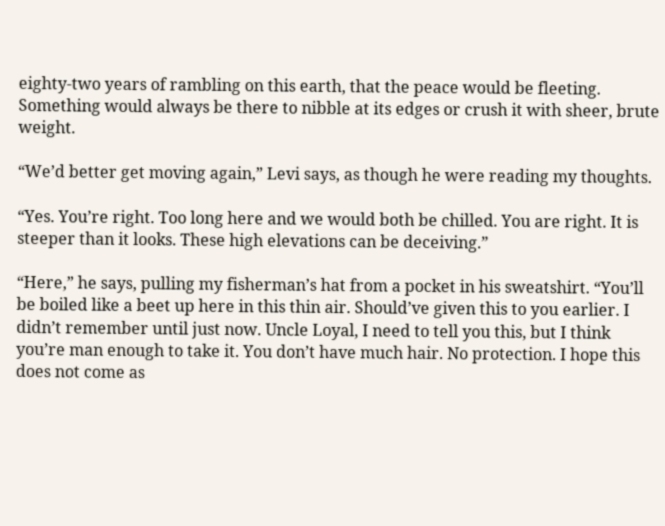eighty-two years of rambling on this earth, that the peace would be fleeting. Something would always be there to nibble at its edges or crush it with sheer, brute weight.

“We’d better get moving again,” Levi says, as though he were reading my thoughts.

“Yes. You’re right. Too long here and we would both be chilled. You are right. It is steeper than it looks. These high elevations can be deceiving.”

“Here,” he says, pulling my fisherman’s hat from a pocket in his sweatshirt. “You’ll be boiled like a beet up here in this thin air. Should’ve given this to you earlier. I didn’t remember until just now. Uncle Loyal, I need to tell you this, but I think you’re man enough to take it. You don’t have much hair. No protection. I hope this does not come as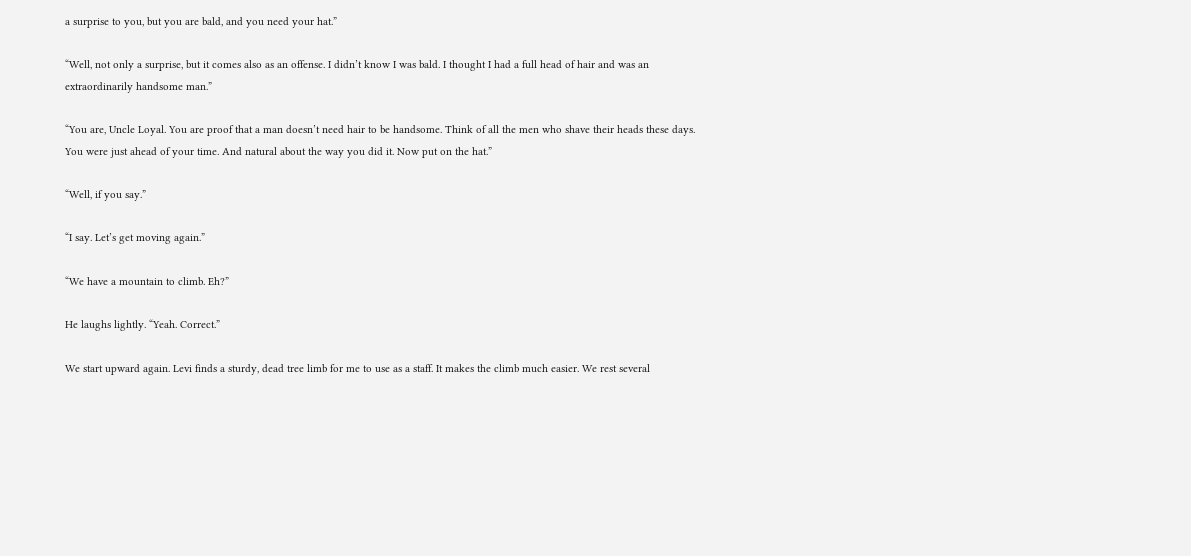a surprise to you, but you are bald, and you need your hat.”

“Well, not only a surprise, but it comes also as an offense. I didn’t know I was bald. I thought I had a full head of hair and was an extraordinarily handsome man.”

“You are, Uncle Loyal. You are proof that a man doesn’t need hair to be handsome. Think of all the men who shave their heads these days. You were just ahead of your time. And natural about the way you did it. Now put on the hat.”

“Well, if you say.”

“I say. Let’s get moving again.”

“We have a mountain to climb. Eh?”

He laughs lightly. “Yeah. Correct.”

We start upward again. Levi finds a sturdy, dead tree limb for me to use as a staff. It makes the climb much easier. We rest several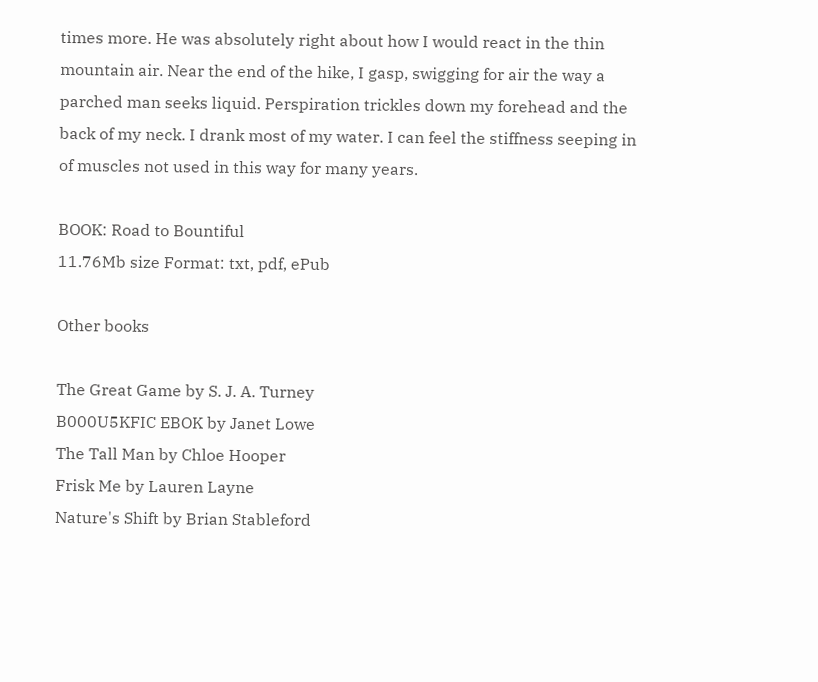times more. He was absolutely right about how I would react in the thin mountain air. Near the end of the hike, I gasp, swigging for air the way a parched man seeks liquid. Perspiration trickles down my forehead and the back of my neck. I drank most of my water. I can feel the stiffness seeping in of muscles not used in this way for many years.

BOOK: Road to Bountiful
11.76Mb size Format: txt, pdf, ePub

Other books

The Great Game by S. J. A. Turney
B000U5KFIC EBOK by Janet Lowe
The Tall Man by Chloe Hooper
Frisk Me by Lauren Layne
Nature's Shift by Brian Stableford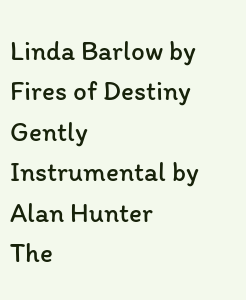Linda Barlow by Fires of Destiny
Gently Instrumental by Alan Hunter
The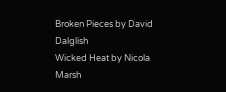Broken Pieces by David Dalglish
Wicked Heat by Nicola Marsh